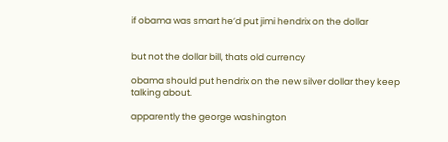if obama was smart he’d put jimi hendrix on the dollar


but not the dollar bill, thats old currency

obama should put hendrix on the new silver dollar they keep talking about.

apparently the george washington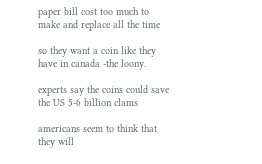paper bill cost too much to make and replace all the time

so they want a coin like they have in canada -the loony.

experts say the coins could save the US 5-6 billion clams

americans seem to think that they will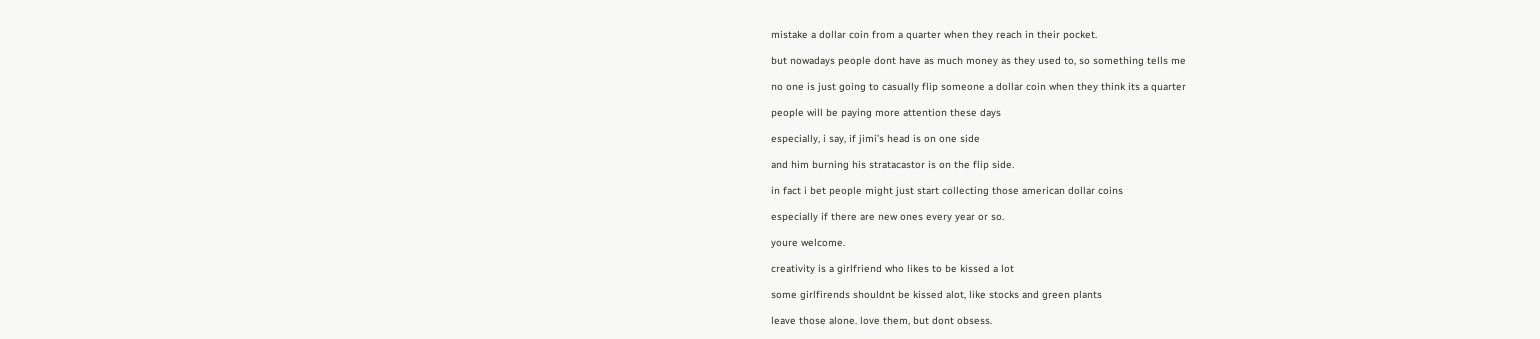mistake a dollar coin from a quarter when they reach in their pocket.

but nowadays people dont have as much money as they used to, so something tells me

no one is just going to casually flip someone a dollar coin when they think its a quarter

people will be paying more attention these days

especially, i say, if jimi’s head is on one side

and him burning his stratacastor is on the flip side.

in fact i bet people might just start collecting those american dollar coins

especially if there are new ones every year or so.

youre welcome.

creativity is a girlfriend who likes to be kissed a lot

some girlfirends shouldnt be kissed alot, like stocks and green plants

leave those alone. love them, but dont obsess.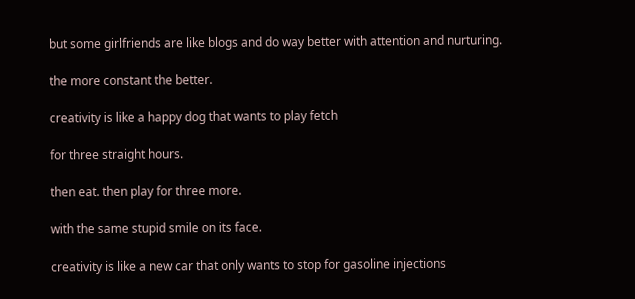but some girlfriends are like blogs and do way better with attention and nurturing.

the more constant the better.

creativity is like a happy dog that wants to play fetch

for three straight hours.

then eat. then play for three more.

with the same stupid smile on its face.

creativity is like a new car that only wants to stop for gasoline injections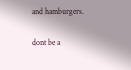and hamburgers.

dont be a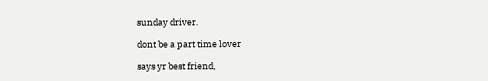sunday driver.

dont be a part time lover

says yr best friend,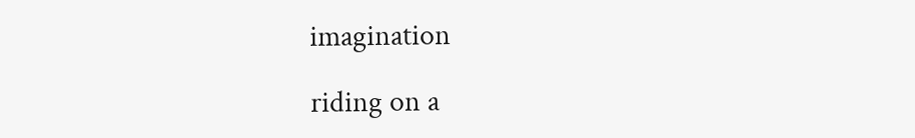imagination

riding on a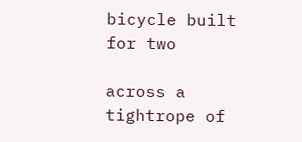bicycle built for two

across a tightrope of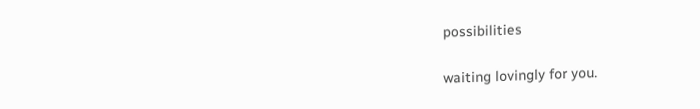possibilities

waiting lovingly for you.